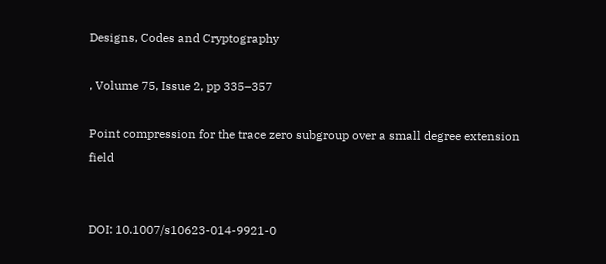Designs, Codes and Cryptography

, Volume 75, Issue 2, pp 335–357

Point compression for the trace zero subgroup over a small degree extension field


DOI: 10.1007/s10623-014-9921-0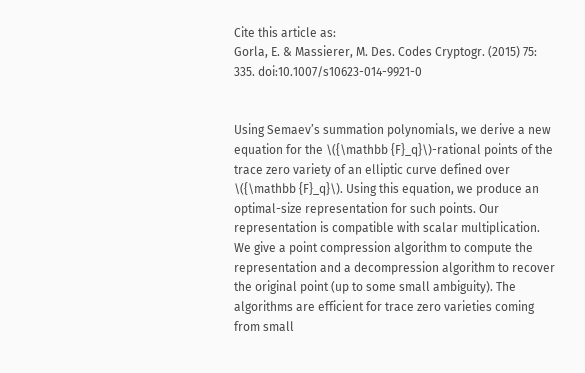Cite this article as:
Gorla, E. & Massierer, M. Des. Codes Cryptogr. (2015) 75: 335. doi:10.1007/s10623-014-9921-0


Using Semaev’s summation polynomials, we derive a new equation for the \({\mathbb {F}_q}\)-rational points of the trace zero variety of an elliptic curve defined over \({\mathbb {F}_q}\). Using this equation, we produce an optimal-size representation for such points. Our representation is compatible with scalar multiplication. We give a point compression algorithm to compute the representation and a decompression algorithm to recover the original point (up to some small ambiguity). The algorithms are efficient for trace zero varieties coming from small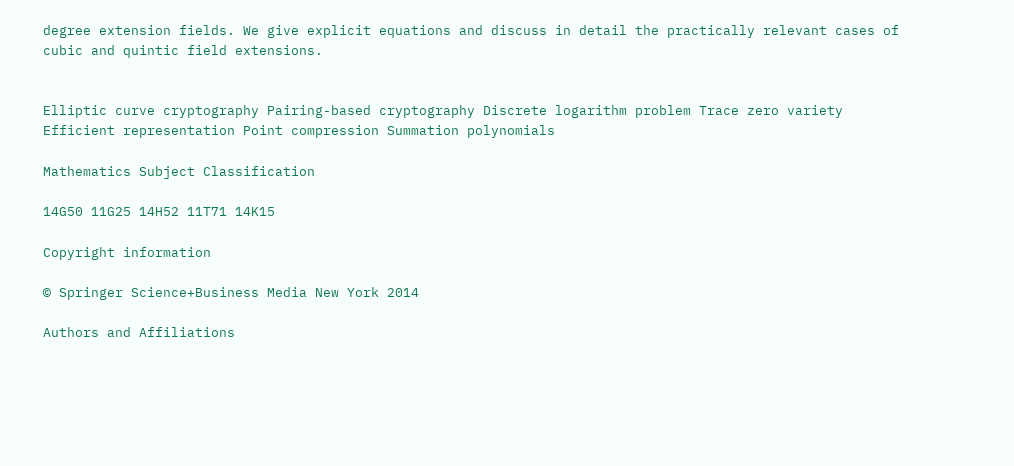degree extension fields. We give explicit equations and discuss in detail the practically relevant cases of cubic and quintic field extensions.


Elliptic curve cryptography Pairing-based cryptography Discrete logarithm problem Trace zero variety Efficient representation Point compression Summation polynomials

Mathematics Subject Classification

14G50 11G25 14H52 11T71 14K15

Copyright information

© Springer Science+Business Media New York 2014

Authors and Affiliations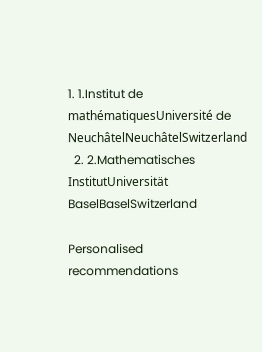1. 1.Institut de mathématiquesUniversité de NeuchâtelNeuchâtelSwitzerland
  2. 2.Mathematisches InstitutUniversität BaselBaselSwitzerland

Personalised recommendations